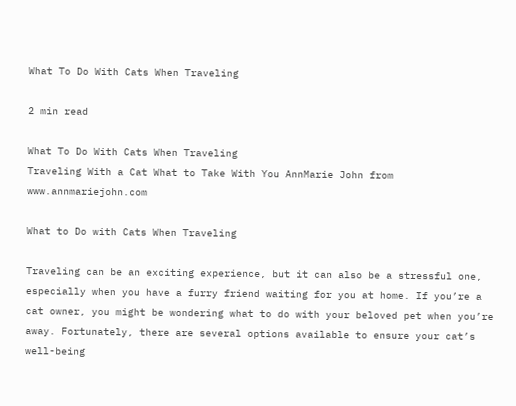What To Do With Cats When Traveling

2 min read

What To Do With Cats When Traveling
Traveling With a Cat What to Take With You AnnMarie John from www.annmariejohn.com

What to Do with Cats When Traveling

Traveling can be an exciting experience, but it can also be a stressful one, especially when you have a furry friend waiting for you at home. If you’re a cat owner, you might be wondering what to do with your beloved pet when you’re away. Fortunately, there are several options available to ensure your cat’s well-being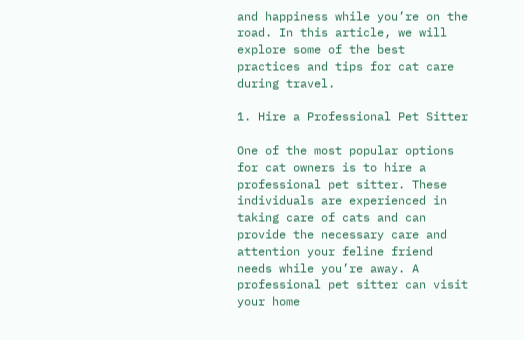and happiness while you’re on the road. In this article, we will explore some of the best practices and tips for cat care during travel.

1. Hire a Professional Pet Sitter

One of the most popular options for cat owners is to hire a professional pet sitter. These individuals are experienced in taking care of cats and can provide the necessary care and attention your feline friend needs while you’re away. A professional pet sitter can visit your home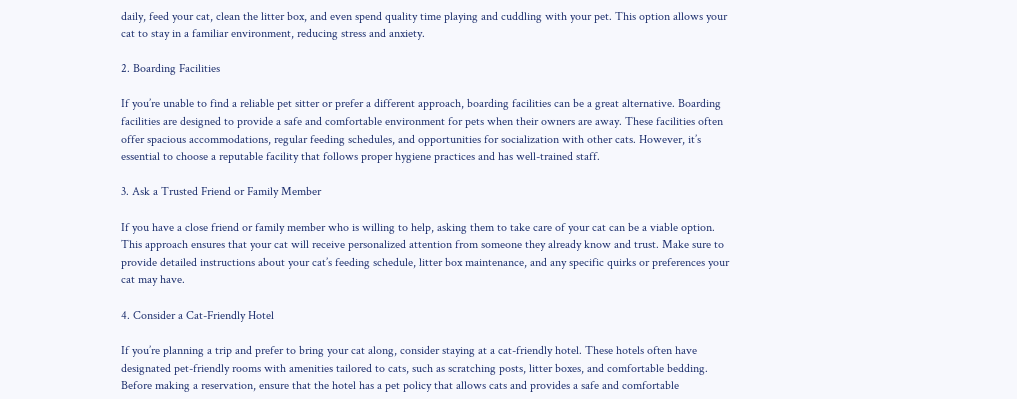daily, feed your cat, clean the litter box, and even spend quality time playing and cuddling with your pet. This option allows your cat to stay in a familiar environment, reducing stress and anxiety.

2. Boarding Facilities

If you’re unable to find a reliable pet sitter or prefer a different approach, boarding facilities can be a great alternative. Boarding facilities are designed to provide a safe and comfortable environment for pets when their owners are away. These facilities often offer spacious accommodations, regular feeding schedules, and opportunities for socialization with other cats. However, it’s essential to choose a reputable facility that follows proper hygiene practices and has well-trained staff.

3. Ask a Trusted Friend or Family Member

If you have a close friend or family member who is willing to help, asking them to take care of your cat can be a viable option. This approach ensures that your cat will receive personalized attention from someone they already know and trust. Make sure to provide detailed instructions about your cat’s feeding schedule, litter box maintenance, and any specific quirks or preferences your cat may have.

4. Consider a Cat-Friendly Hotel

If you’re planning a trip and prefer to bring your cat along, consider staying at a cat-friendly hotel. These hotels often have designated pet-friendly rooms with amenities tailored to cats, such as scratching posts, litter boxes, and comfortable bedding. Before making a reservation, ensure that the hotel has a pet policy that allows cats and provides a safe and comfortable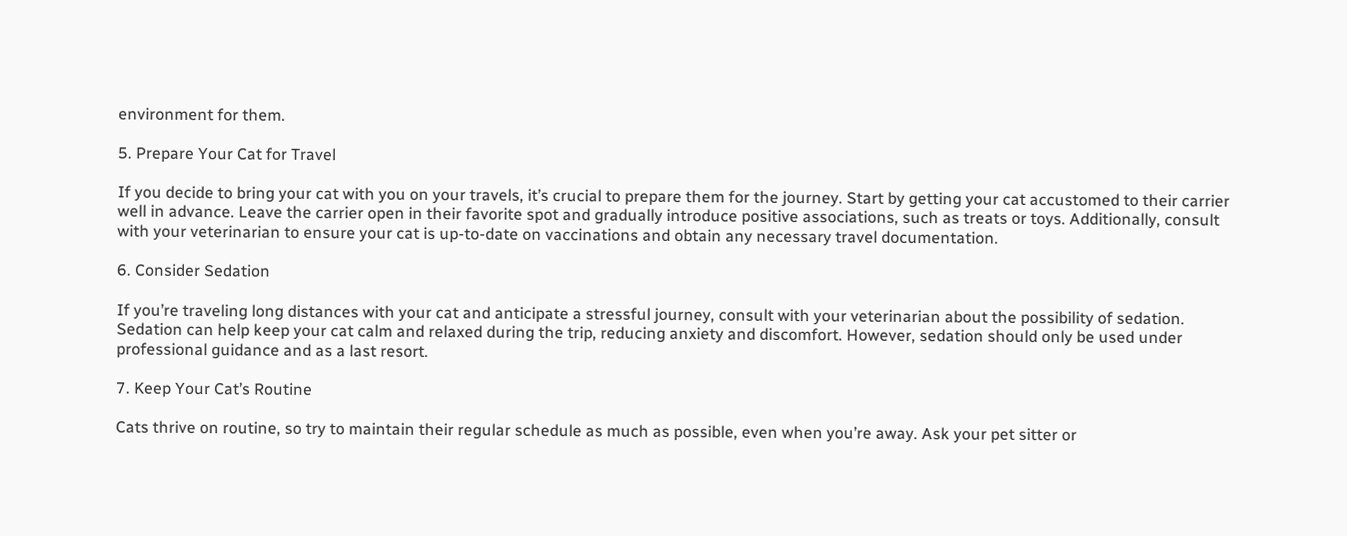environment for them.

5. Prepare Your Cat for Travel

If you decide to bring your cat with you on your travels, it’s crucial to prepare them for the journey. Start by getting your cat accustomed to their carrier well in advance. Leave the carrier open in their favorite spot and gradually introduce positive associations, such as treats or toys. Additionally, consult with your veterinarian to ensure your cat is up-to-date on vaccinations and obtain any necessary travel documentation.

6. Consider Sedation

If you’re traveling long distances with your cat and anticipate a stressful journey, consult with your veterinarian about the possibility of sedation. Sedation can help keep your cat calm and relaxed during the trip, reducing anxiety and discomfort. However, sedation should only be used under professional guidance and as a last resort.

7. Keep Your Cat’s Routine

Cats thrive on routine, so try to maintain their regular schedule as much as possible, even when you’re away. Ask your pet sitter or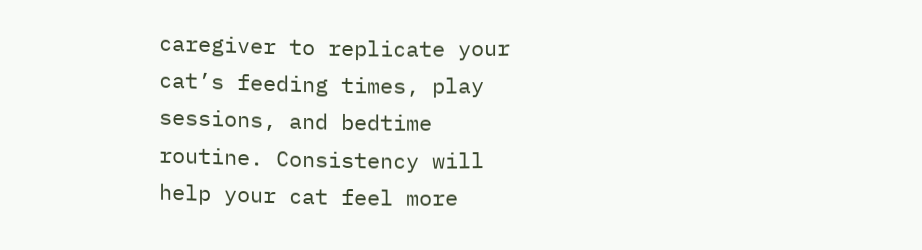caregiver to replicate your cat’s feeding times, play sessions, and bedtime routine. Consistency will help your cat feel more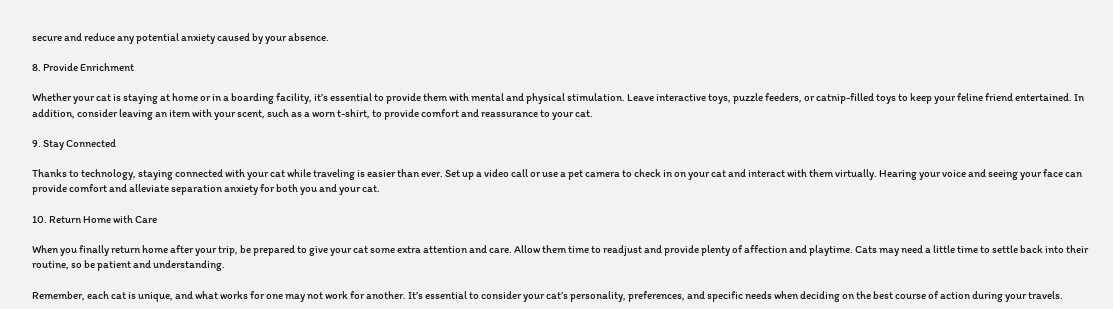secure and reduce any potential anxiety caused by your absence.

8. Provide Enrichment

Whether your cat is staying at home or in a boarding facility, it’s essential to provide them with mental and physical stimulation. Leave interactive toys, puzzle feeders, or catnip-filled toys to keep your feline friend entertained. In addition, consider leaving an item with your scent, such as a worn t-shirt, to provide comfort and reassurance to your cat.

9. Stay Connected

Thanks to technology, staying connected with your cat while traveling is easier than ever. Set up a video call or use a pet camera to check in on your cat and interact with them virtually. Hearing your voice and seeing your face can provide comfort and alleviate separation anxiety for both you and your cat.

10. Return Home with Care

When you finally return home after your trip, be prepared to give your cat some extra attention and care. Allow them time to readjust and provide plenty of affection and playtime. Cats may need a little time to settle back into their routine, so be patient and understanding.

Remember, each cat is unique, and what works for one may not work for another. It’s essential to consider your cat’s personality, preferences, and specific needs when deciding on the best course of action during your travels.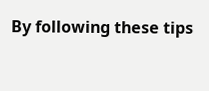By following these tips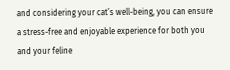and considering your cat’s well-being, you can ensure a stress-free and enjoyable experience for both you and your feline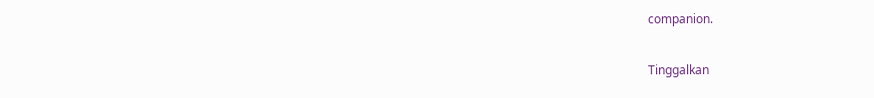companion.

Tinggalkan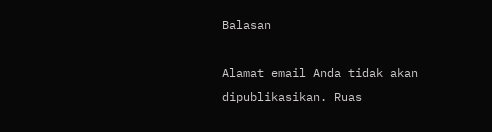Balasan

Alamat email Anda tidak akan dipublikasikan. Ruas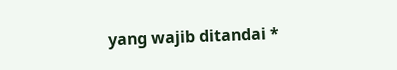yang wajib ditandai *